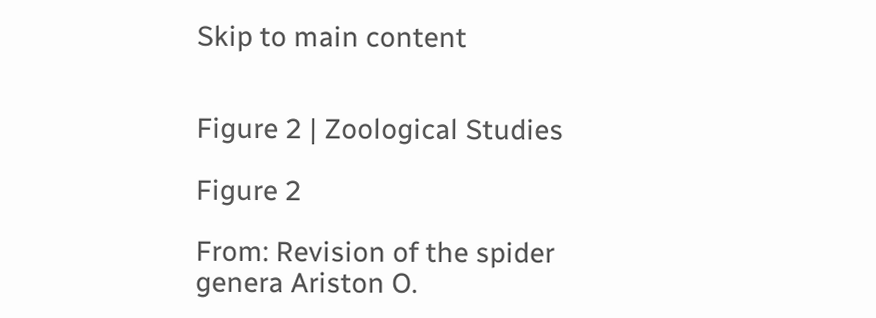Skip to main content


Figure 2 | Zoological Studies

Figure 2

From: Revision of the spider genera Ariston O.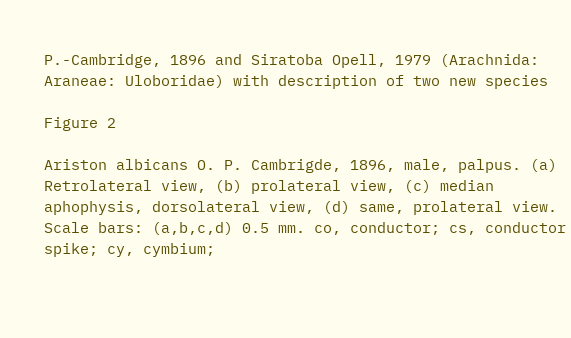P.-Cambridge, 1896 and Siratoba Opell, 1979 (Arachnida: Araneae: Uloboridae) with description of two new species

Figure 2

Ariston albicans O. P. Cambrigde, 1896, male, palpus. (a) Retrolateral view, (b) prolateral view, (c) median aphophysis, dorsolateral view, (d) same, prolateral view. Scale bars: (a,b,c,d) 0.5 mm. co, conductor; cs, conductor spike; cy, cymbium;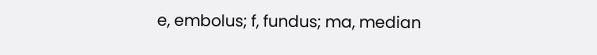e, embolus; f, fundus; ma, median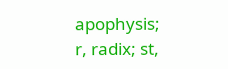apophysis; r, radix; st,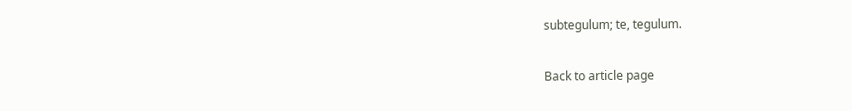subtegulum; te, tegulum.

Back to article page